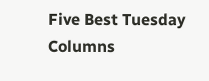Five Best Tuesday Columns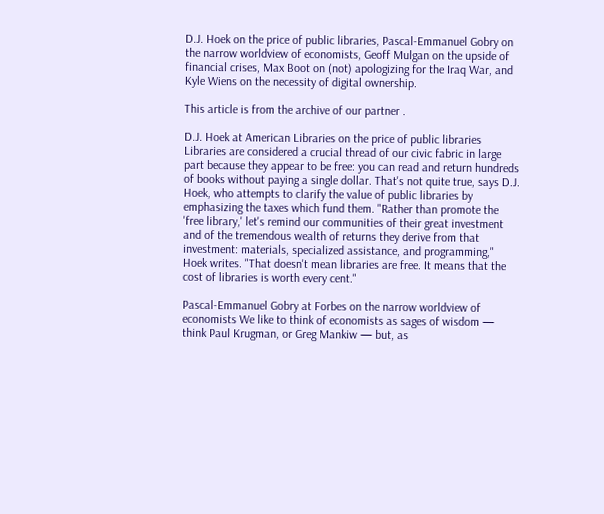D.J. Hoek on the price of public libraries, Pascal-Emmanuel Gobry on the narrow worldview of economists, Geoff Mulgan on the upside of financial crises, Max Boot on (not) apologizing for the Iraq War, and Kyle Wiens on the necessity of digital ownership.

This article is from the archive of our partner .

D.J. Hoek at American Libraries on the price of public libraries Libraries are considered a crucial thread of our civic fabric in large part because they appear to be free: you can read and return hundreds of books without paying a single dollar. That's not quite true, says D.J. Hoek, who attempts to clarify the value of public libraries by emphasizing the taxes which fund them. "Rather than promote the 'free library,' let's remind our communities of their great investment and of the tremendous wealth of returns they derive from that investment: materials, specialized assistance, and programming," Hoek writes. "That doesn't mean libraries are free. It means that the cost of libraries is worth every cent."

Pascal-Emmanuel Gobry at Forbes on the narrow worldview of economists We like to think of economists as sages of wisdom — think Paul Krugman, or Greg Mankiw — but, as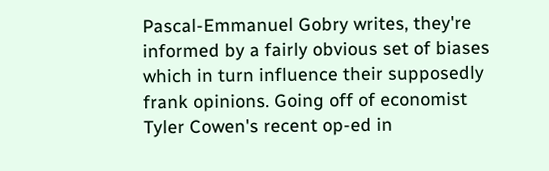Pascal-Emmanuel Gobry writes, they're informed by a fairly obvious set of biases which in turn influence their supposedly frank opinions. Going off of economist Tyler Cowen's recent op-ed in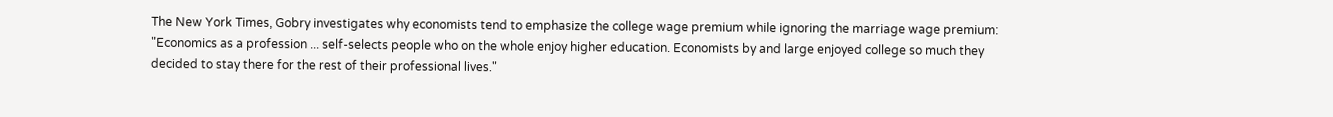The New York Times, Gobry investigates why economists tend to emphasize the college wage premium while ignoring the marriage wage premium: "Economics as a profession ... self-selects people who on the whole enjoy higher education. Economists by and large enjoyed college so much they decided to stay there for the rest of their professional lives."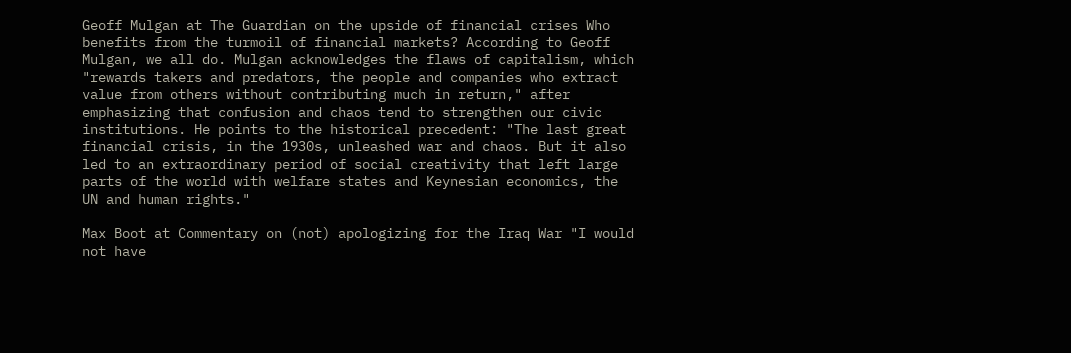Geoff Mulgan at The Guardian on the upside of financial crises Who benefits from the turmoil of financial markets? According to Geoff Mulgan, we all do. Mulgan acknowledges the flaws of capitalism, which "rewards takers and predators, the people and companies who extract value from others without contributing much in return," after emphasizing that confusion and chaos tend to strengthen our civic institutions. He points to the historical precedent: "The last great financial crisis, in the 1930s, unleashed war and chaos. But it also led to an extraordinary period of social creativity that left large parts of the world with welfare states and Keynesian economics, the UN and human rights."

Max Boot at Commentary on (not) apologizing for the Iraq War "I would not have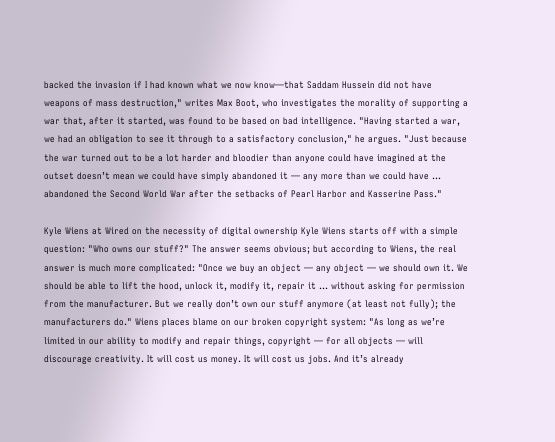backed the invasion if I had known what we now know—that Saddam Hussein did not have weapons of mass destruction," writes Max Boot, who investigates the morality of supporting a war that, after it started, was found to be based on bad intelligence. "Having started a war, we had an obligation to see it through to a satisfactory conclusion," he argues. "Just because the war turned out to be a lot harder and bloodier than anyone could have imagined at the outset doesn’t mean we could have simply abandoned it — any more than we could have ... abandoned the Second World War after the setbacks of Pearl Harbor and Kasserine Pass."

Kyle Wiens at Wired on the necessity of digital ownership Kyle Wiens starts off with a simple question: "Who owns our stuff?" The answer seems obvious; but according to Wiens, the real answer is much more complicated: "Once we buy an object — any object — we should own it. We should be able to lift the hood, unlock it, modify it, repair it … without asking for permission from the manufacturer. But we really don’t own our stuff anymore (at least not fully); the manufacturers do." Wiens places blame on our broken copyright system: "As long as we’re limited in our ability to modify and repair things, copyright — for all objects — will discourage creativity. It will cost us money. It will cost us jobs. And it’s already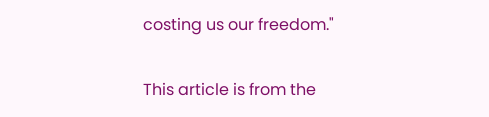costing us our freedom."

This article is from the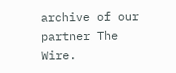archive of our partner The Wire.